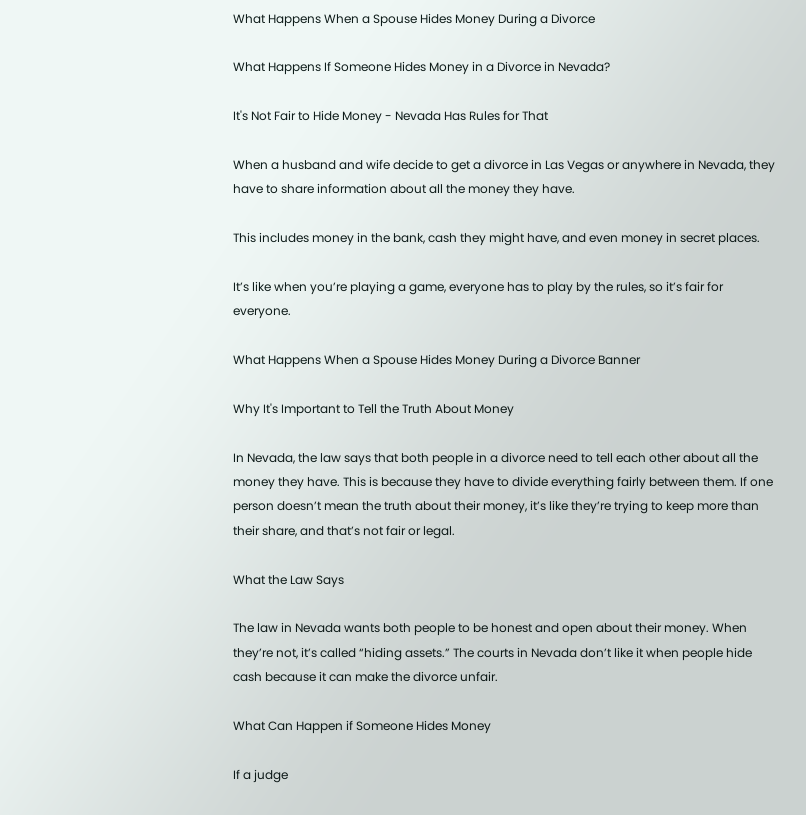What Happens When a Spouse Hides Money During a Divorce

What Happens If Someone Hides Money in a Divorce in Nevada?

It's Not Fair to Hide Money - Nevada Has Rules for That

When a husband and wife decide to get a divorce in Las Vegas or anywhere in Nevada, they have to share information about all the money they have.

This includes money in the bank, cash they might have, and even money in secret places.

It’s like when you’re playing a game, everyone has to play by the rules, so it’s fair for everyone.

What Happens When a Spouse Hides Money During a Divorce Banner

Why It's Important to Tell the Truth About Money

In Nevada, the law says that both people in a divorce need to tell each other about all the money they have. This is because they have to divide everything fairly between them. If one person doesn’t mean the truth about their money, it’s like they’re trying to keep more than their share, and that’s not fair or legal.

What the Law Says

The law in Nevada wants both people to be honest and open about their money. When they’re not, it’s called “hiding assets.” The courts in Nevada don’t like it when people hide cash because it can make the divorce unfair.

What Can Happen if Someone Hides Money

If a judge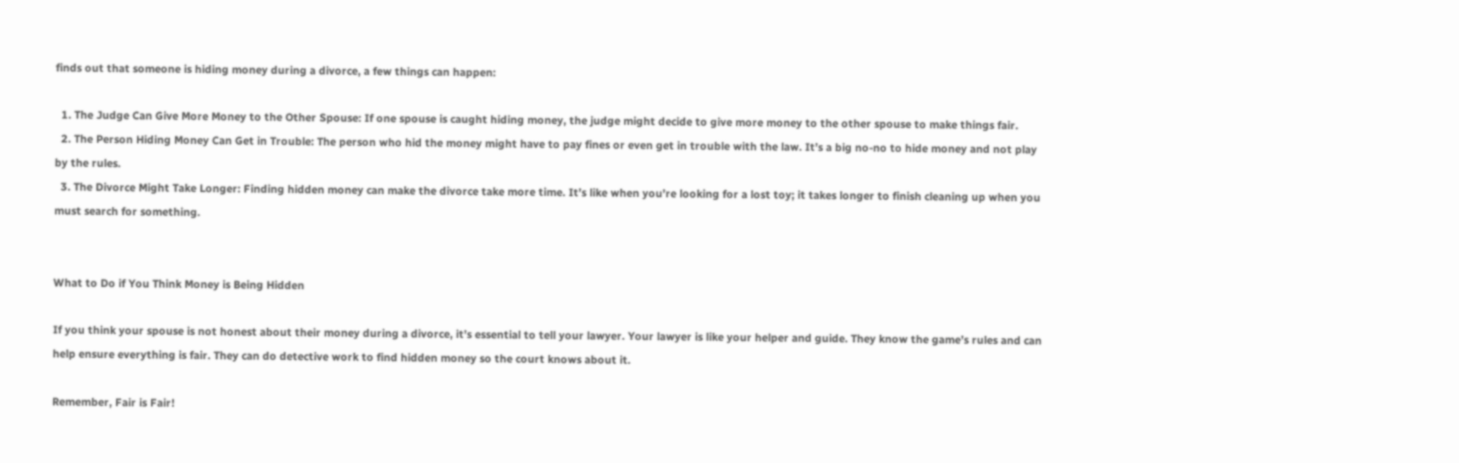finds out that someone is hiding money during a divorce, a few things can happen:

  1. The Judge Can Give More Money to the Other Spouse: If one spouse is caught hiding money, the judge might decide to give more money to the other spouse to make things fair.
  2. The Person Hiding Money Can Get in Trouble: The person who hid the money might have to pay fines or even get in trouble with the law. It’s a big no-no to hide money and not play by the rules.
  3. The Divorce Might Take Longer: Finding hidden money can make the divorce take more time. It’s like when you’re looking for a lost toy; it takes longer to finish cleaning up when you must search for something.


What to Do if You Think Money is Being Hidden

If you think your spouse is not honest about their money during a divorce, it’s essential to tell your lawyer. Your lawyer is like your helper and guide. They know the game’s rules and can help ensure everything is fair. They can do detective work to find hidden money so the court knows about it.

Remember, Fair is Fair!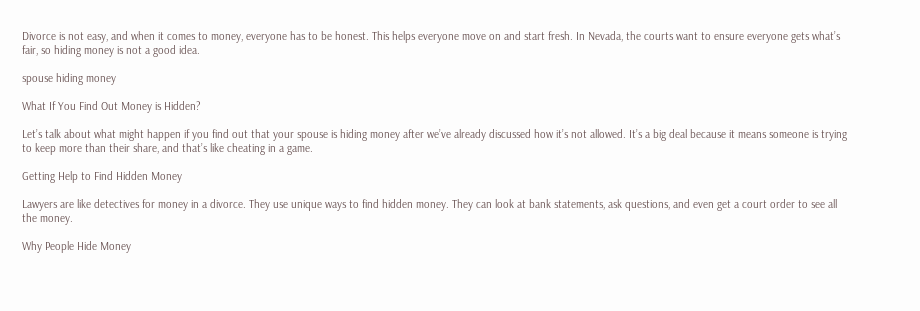Divorce is not easy, and when it comes to money, everyone has to be honest. This helps everyone move on and start fresh. In Nevada, the courts want to ensure everyone gets what’s fair, so hiding money is not a good idea.

spouse hiding money

What If You Find Out Money is Hidden?

Let’s talk about what might happen if you find out that your spouse is hiding money after we’ve already discussed how it’s not allowed. It’s a big deal because it means someone is trying to keep more than their share, and that’s like cheating in a game.

Getting Help to Find Hidden Money

Lawyers are like detectives for money in a divorce. They use unique ways to find hidden money. They can look at bank statements, ask questions, and even get a court order to see all the money.

Why People Hide Money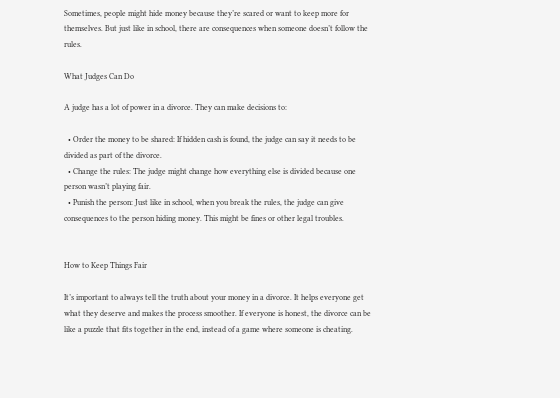Sometimes, people might hide money because they’re scared or want to keep more for themselves. But just like in school, there are consequences when someone doesn’t follow the rules.

What Judges Can Do

A judge has a lot of power in a divorce. They can make decisions to:

  • Order the money to be shared: If hidden cash is found, the judge can say it needs to be divided as part of the divorce.
  • Change the rules: The judge might change how everything else is divided because one person wasn’t playing fair.
  • Punish the person: Just like in school, when you break the rules, the judge can give consequences to the person hiding money. This might be fines or other legal troubles.


How to Keep Things Fair

It’s important to always tell the truth about your money in a divorce. It helps everyone get what they deserve and makes the process smoother. If everyone is honest, the divorce can be like a puzzle that fits together in the end, instead of a game where someone is cheating.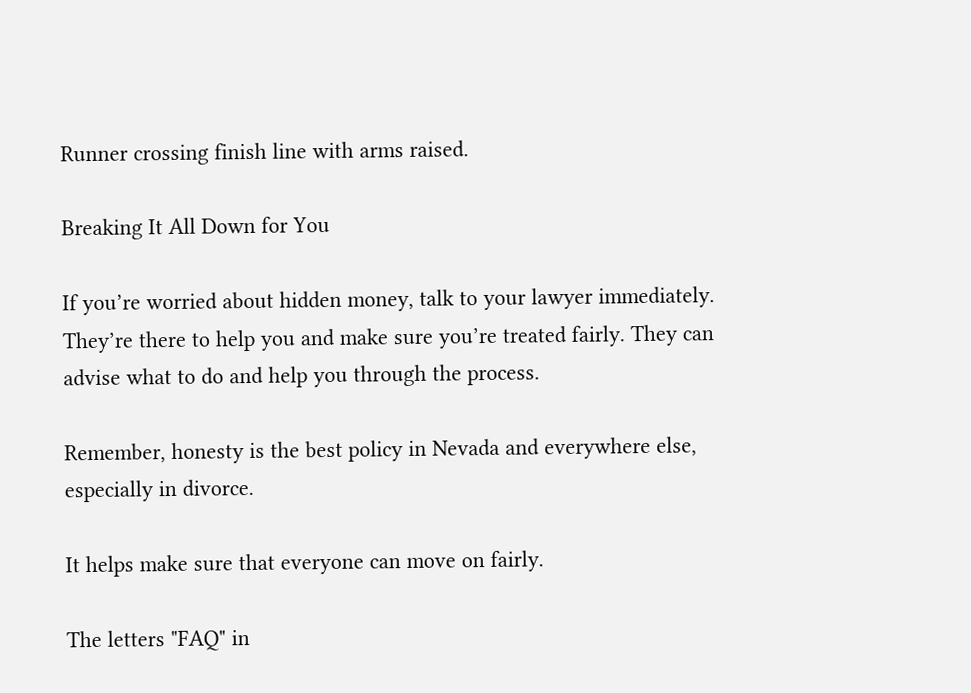Runner crossing finish line with arms raised.

Breaking It All Down for You

If you’re worried about hidden money, talk to your lawyer immediately. They’re there to help you and make sure you’re treated fairly. They can advise what to do and help you through the process.

Remember, honesty is the best policy in Nevada and everywhere else, especially in divorce.

It helps make sure that everyone can move on fairly.

The letters "FAQ" in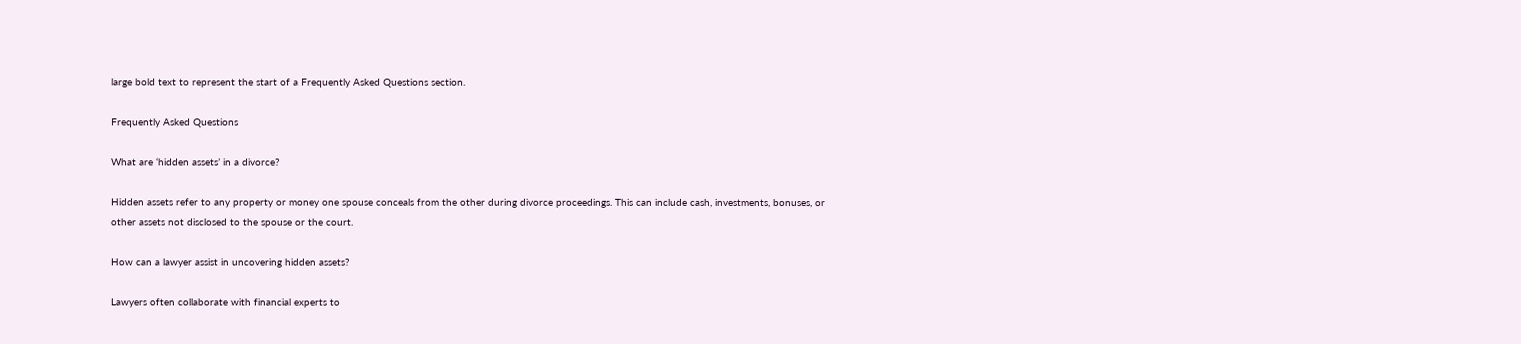large bold text to represent the start of a Frequently Asked Questions section.

Frequently Asked Questions

What are ‘hidden assets’ in a divorce?

Hidden assets refer to any property or money one spouse conceals from the other during divorce proceedings. This can include cash, investments, bonuses, or other assets not disclosed to the spouse or the court.

How can a lawyer assist in uncovering hidden assets?

Lawyers often collaborate with financial experts to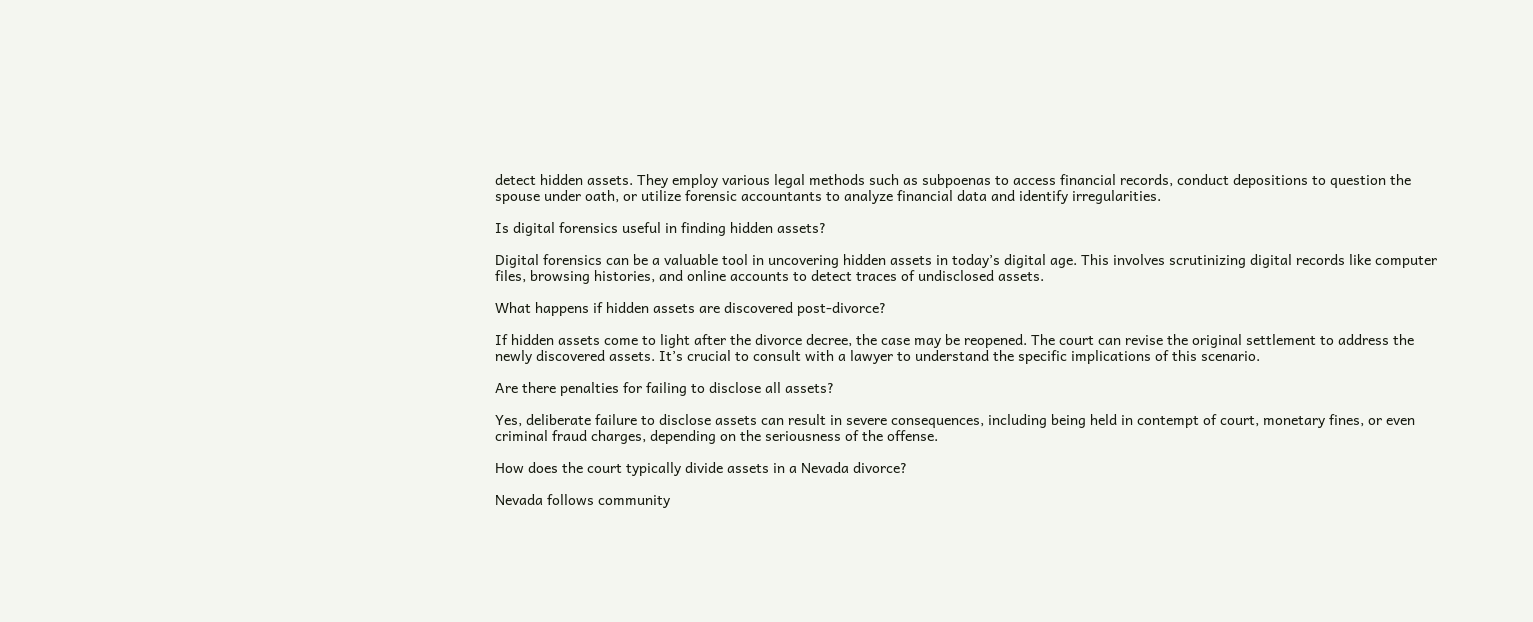detect hidden assets. They employ various legal methods such as subpoenas to access financial records, conduct depositions to question the spouse under oath, or utilize forensic accountants to analyze financial data and identify irregularities.

Is digital forensics useful in finding hidden assets?

Digital forensics can be a valuable tool in uncovering hidden assets in today’s digital age. This involves scrutinizing digital records like computer files, browsing histories, and online accounts to detect traces of undisclosed assets.

What happens if hidden assets are discovered post-divorce?

If hidden assets come to light after the divorce decree, the case may be reopened. The court can revise the original settlement to address the newly discovered assets. It’s crucial to consult with a lawyer to understand the specific implications of this scenario.

Are there penalties for failing to disclose all assets?

Yes, deliberate failure to disclose assets can result in severe consequences, including being held in contempt of court, monetary fines, or even criminal fraud charges, depending on the seriousness of the offense.

How does the court typically divide assets in a Nevada divorce?

Nevada follows community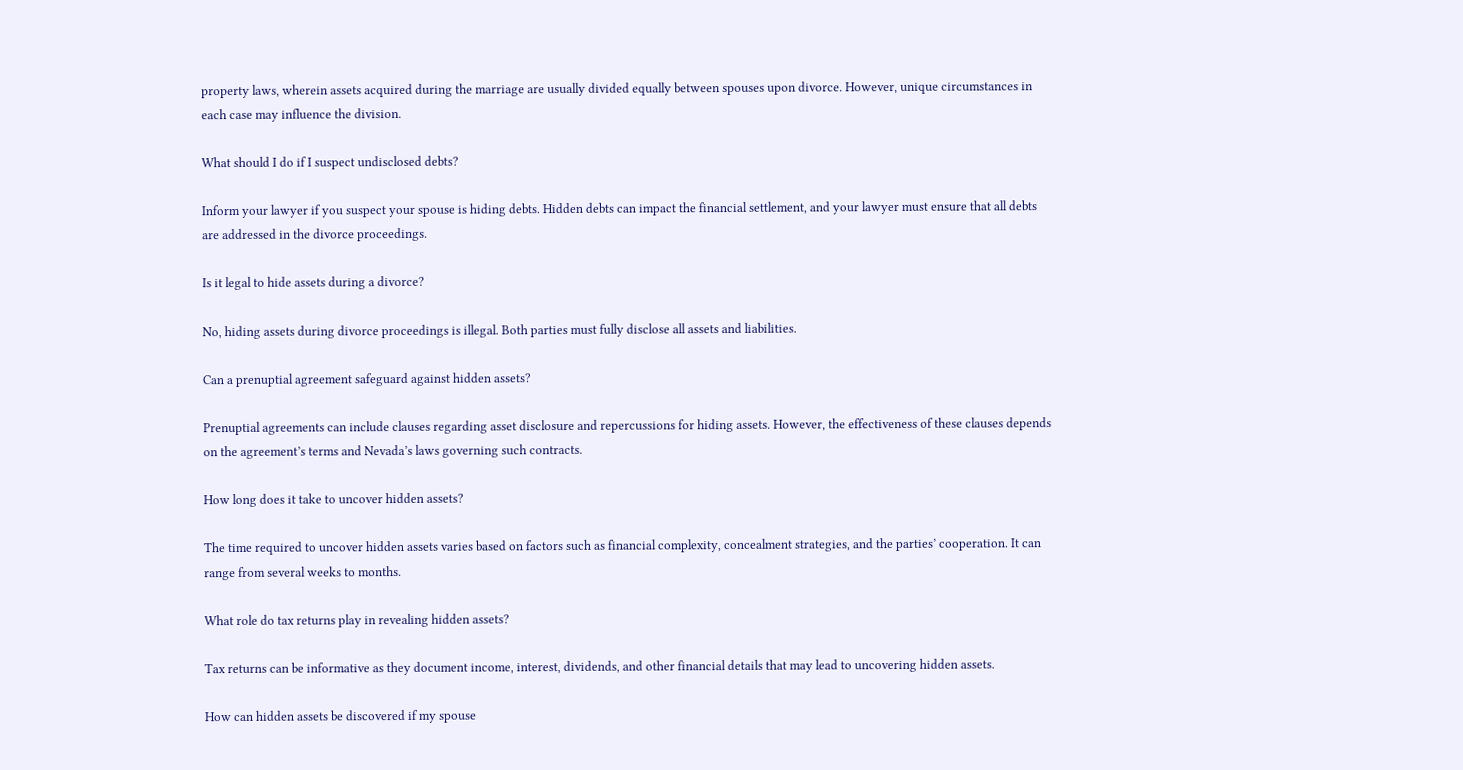property laws, wherein assets acquired during the marriage are usually divided equally between spouses upon divorce. However, unique circumstances in each case may influence the division.

What should I do if I suspect undisclosed debts?

Inform your lawyer if you suspect your spouse is hiding debts. Hidden debts can impact the financial settlement, and your lawyer must ensure that all debts are addressed in the divorce proceedings.

Is it legal to hide assets during a divorce?

No, hiding assets during divorce proceedings is illegal. Both parties must fully disclose all assets and liabilities.

Can a prenuptial agreement safeguard against hidden assets?

Prenuptial agreements can include clauses regarding asset disclosure and repercussions for hiding assets. However, the effectiveness of these clauses depends on the agreement’s terms and Nevada’s laws governing such contracts.

How long does it take to uncover hidden assets?

The time required to uncover hidden assets varies based on factors such as financial complexity, concealment strategies, and the parties’ cooperation. It can range from several weeks to months.

What role do tax returns play in revealing hidden assets?

Tax returns can be informative as they document income, interest, dividends, and other financial details that may lead to uncovering hidden assets.

How can hidden assets be discovered if my spouse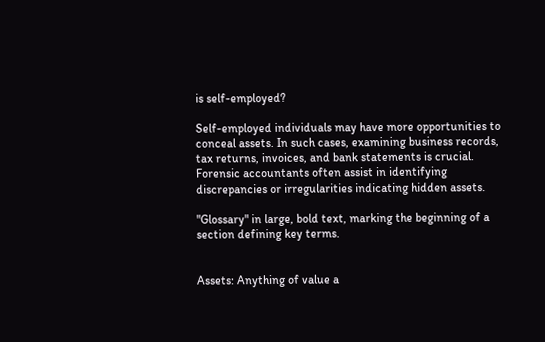is self-employed?

Self-employed individuals may have more opportunities to conceal assets. In such cases, examining business records, tax returns, invoices, and bank statements is crucial. Forensic accountants often assist in identifying discrepancies or irregularities indicating hidden assets.

"Glossary" in large, bold text, marking the beginning of a section defining key terms.


Assets: Anything of value a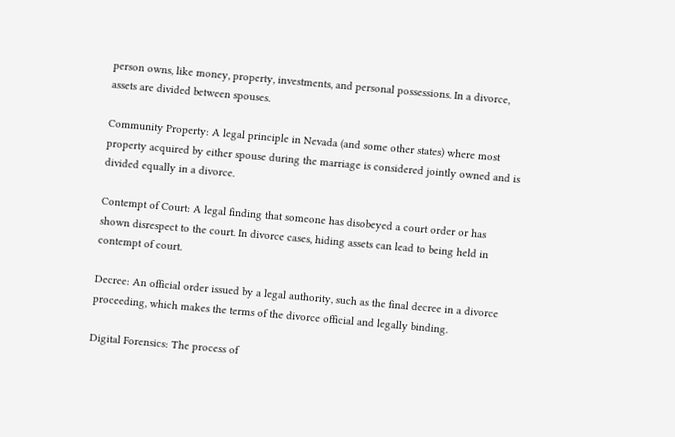person owns, like money, property, investments, and personal possessions. In a divorce, assets are divided between spouses.

Community Property: A legal principle in Nevada (and some other states) where most property acquired by either spouse during the marriage is considered jointly owned and is divided equally in a divorce.

Contempt of Court: A legal finding that someone has disobeyed a court order or has shown disrespect to the court. In divorce cases, hiding assets can lead to being held in contempt of court.

Decree: An official order issued by a legal authority, such as the final decree in a divorce proceeding, which makes the terms of the divorce official and legally binding.

Digital Forensics: The process of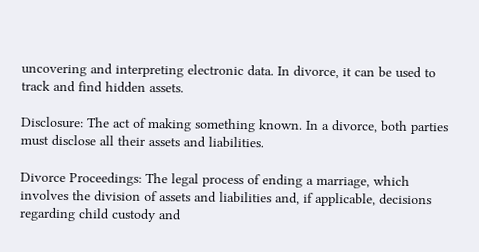uncovering and interpreting electronic data. In divorce, it can be used to track and find hidden assets.

Disclosure: The act of making something known. In a divorce, both parties must disclose all their assets and liabilities.

Divorce Proceedings: The legal process of ending a marriage, which involves the division of assets and liabilities and, if applicable, decisions regarding child custody and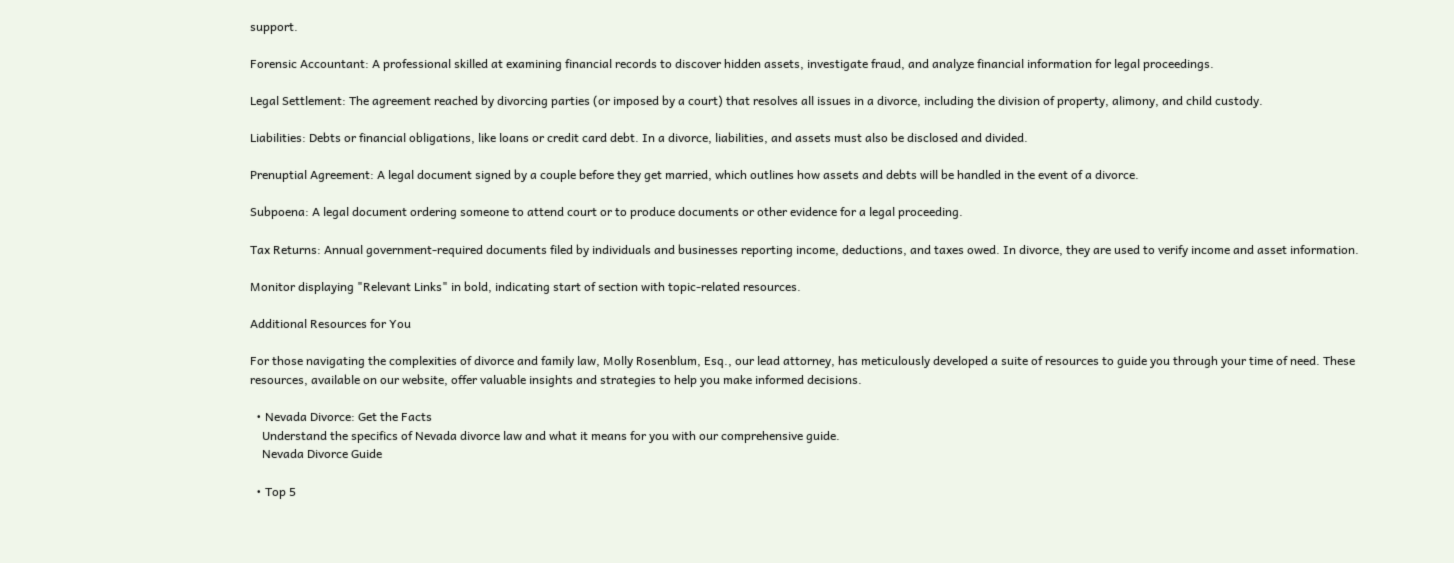support.

Forensic Accountant: A professional skilled at examining financial records to discover hidden assets, investigate fraud, and analyze financial information for legal proceedings.

Legal Settlement: The agreement reached by divorcing parties (or imposed by a court) that resolves all issues in a divorce, including the division of property, alimony, and child custody.

Liabilities: Debts or financial obligations, like loans or credit card debt. In a divorce, liabilities, and assets must also be disclosed and divided.

Prenuptial Agreement: A legal document signed by a couple before they get married, which outlines how assets and debts will be handled in the event of a divorce.

Subpoena: A legal document ordering someone to attend court or to produce documents or other evidence for a legal proceeding.

Tax Returns: Annual government-required documents filed by individuals and businesses reporting income, deductions, and taxes owed. In divorce, they are used to verify income and asset information.

Monitor displaying "Relevant Links" in bold, indicating start of section with topic-related resources.

Additional Resources for You

For those navigating the complexities of divorce and family law, Molly Rosenblum, Esq., our lead attorney, has meticulously developed a suite of resources to guide you through your time of need. These resources, available on our website, offer valuable insights and strategies to help you make informed decisions.

  • Nevada Divorce: Get the Facts
    Understand the specifics of Nevada divorce law and what it means for you with our comprehensive guide.
    Nevada Divorce Guide

  • Top 5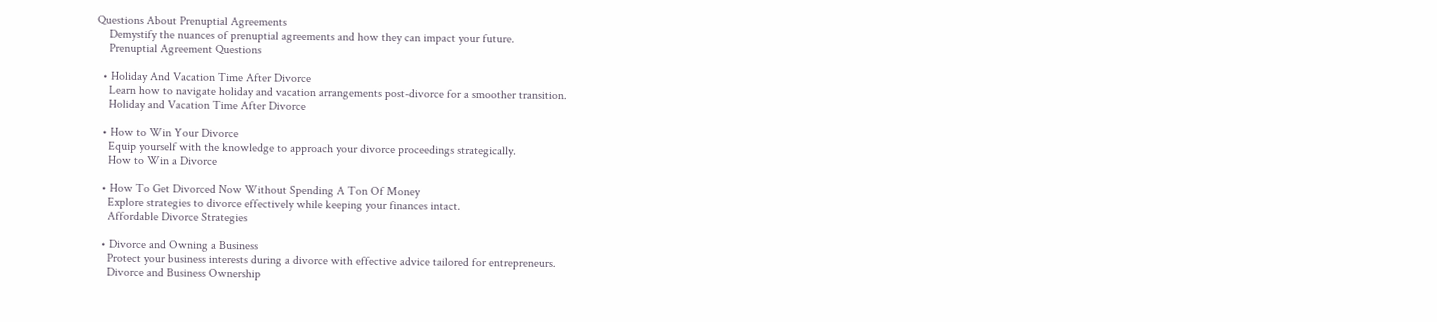Questions About Prenuptial Agreements
    Demystify the nuances of prenuptial agreements and how they can impact your future.
    Prenuptial Agreement Questions

  • Holiday And Vacation Time After Divorce
    Learn how to navigate holiday and vacation arrangements post-divorce for a smoother transition.
    Holiday and Vacation Time After Divorce

  • How to Win Your Divorce
    Equip yourself with the knowledge to approach your divorce proceedings strategically.
    How to Win a Divorce

  • How To Get Divorced Now Without Spending A Ton Of Money
    Explore strategies to divorce effectively while keeping your finances intact.
    Affordable Divorce Strategies

  • Divorce and Owning a Business
    Protect your business interests during a divorce with effective advice tailored for entrepreneurs.
    Divorce and Business Ownership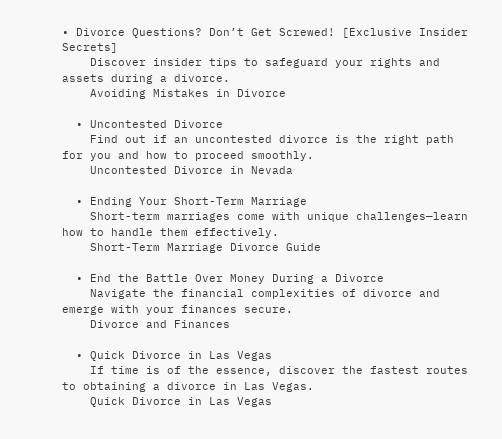• Divorce Questions? Don’t Get Screwed! [Exclusive Insider Secrets]
    Discover insider tips to safeguard your rights and assets during a divorce.
    Avoiding Mistakes in Divorce

  • Uncontested Divorce
    Find out if an uncontested divorce is the right path for you and how to proceed smoothly.
    Uncontested Divorce in Nevada

  • Ending Your Short-Term Marriage
    Short-term marriages come with unique challenges—learn how to handle them effectively.
    Short-Term Marriage Divorce Guide

  • End the Battle Over Money During a Divorce
    Navigate the financial complexities of divorce and emerge with your finances secure.
    Divorce and Finances

  • Quick Divorce in Las Vegas
    If time is of the essence, discover the fastest routes to obtaining a divorce in Las Vegas.
    Quick Divorce in Las Vegas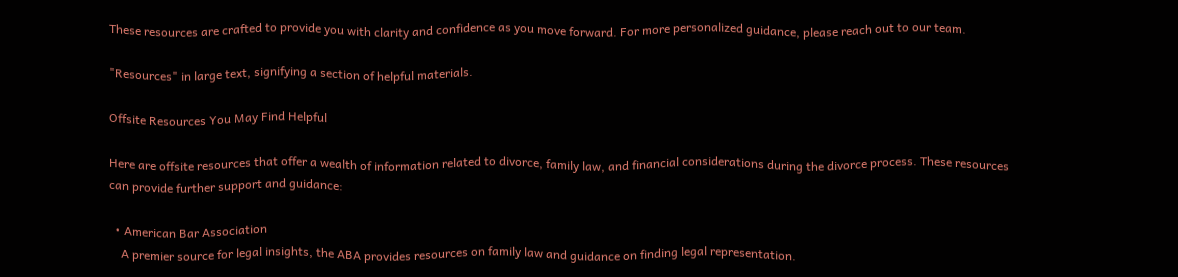These resources are crafted to provide you with clarity and confidence as you move forward. For more personalized guidance, please reach out to our team.

"Resources" in large text, signifying a section of helpful materials.

Offsite Resources You May Find Helpful

Here are offsite resources that offer a wealth of information related to divorce, family law, and financial considerations during the divorce process. These resources can provide further support and guidance:

  • American Bar Association
    A premier source for legal insights, the ABA provides resources on family law and guidance on finding legal representation.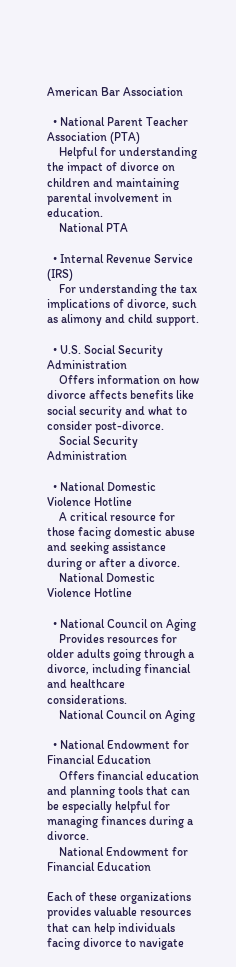American Bar Association

  • National Parent Teacher Association (PTA)
    Helpful for understanding the impact of divorce on children and maintaining parental involvement in education.
    National PTA

  • Internal Revenue Service (IRS)
    For understanding the tax implications of divorce, such as alimony and child support.

  • U.S. Social Security Administration
    Offers information on how divorce affects benefits like social security and what to consider post-divorce.
    Social Security Administration

  • National Domestic Violence Hotline
    A critical resource for those facing domestic abuse and seeking assistance during or after a divorce.
    National Domestic Violence Hotline

  • National Council on Aging
    Provides resources for older adults going through a divorce, including financial and healthcare considerations.
    National Council on Aging

  • National Endowment for Financial Education
    Offers financial education and planning tools that can be especially helpful for managing finances during a divorce.
    National Endowment for Financial Education

Each of these organizations provides valuable resources that can help individuals facing divorce to navigate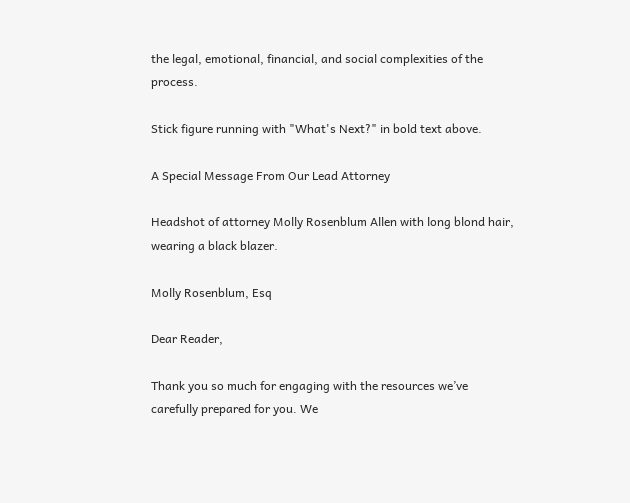the legal, emotional, financial, and social complexities of the process.

Stick figure running with "What's Next?" in bold text above.

A Special Message From Our Lead Attorney

Headshot of attorney Molly Rosenblum Allen with long blond hair, wearing a black blazer.

Molly Rosenblum, Esq

Dear Reader,

Thank you so much for engaging with the resources we’ve carefully prepared for you. We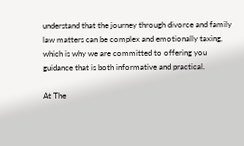understand that the journey through divorce and family law matters can be complex and emotionally taxing, which is why we are committed to offering you guidance that is both informative and practical.

At The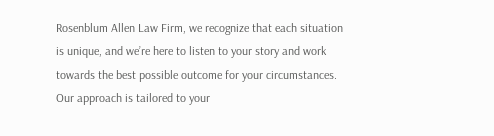Rosenblum Allen Law Firm, we recognize that each situation is unique, and we’re here to listen to your story and work towards the best possible outcome for your circumstances. Our approach is tailored to your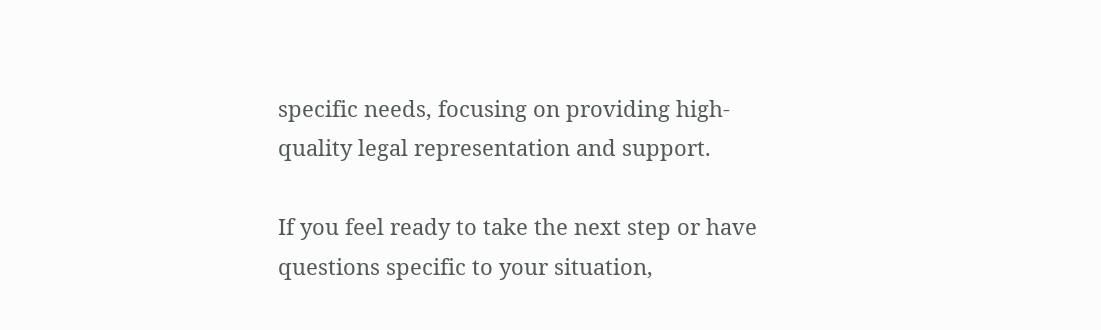specific needs, focusing on providing high-quality legal representation and support.

If you feel ready to take the next step or have questions specific to your situation,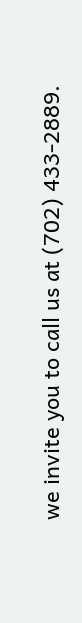we invite you to call us at (702) 433-2889.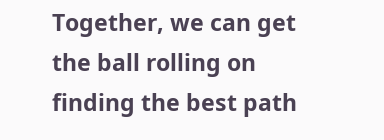Together, we can get the ball rolling on finding the best path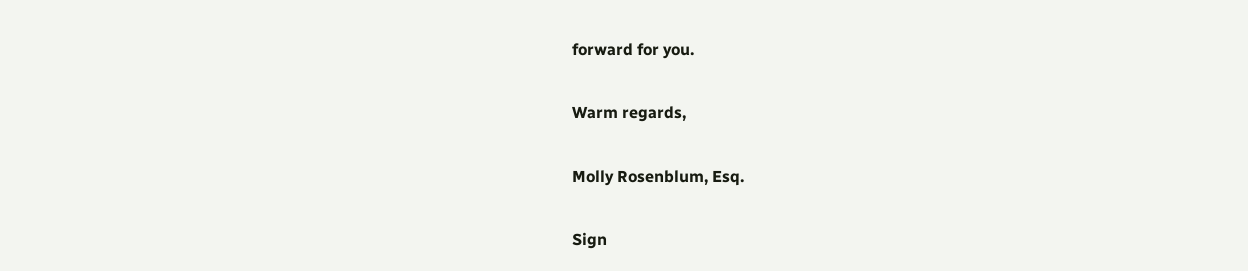forward for you.

Warm regards,

Molly Rosenblum, Esq.

Sign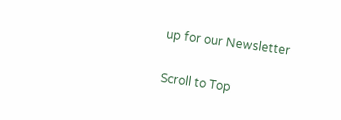up for our Newsletter

Scroll to Top